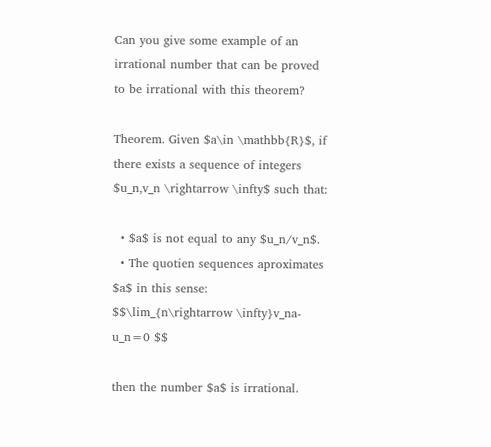Can you give some example of an irrational number that can be proved to be irrational with this theorem?

Theorem. Given $a\in \mathbb{R}$, if there exists a sequence of integers $u_n,v_n \rightarrow \infty$ such that:

  • $a$ is not equal to any $u_n/v_n$.
  • The quotien sequences aproximates $a$ in this sense: $$\lim_{n\rightarrow \infty}v_na-u_n=0 $$

then the number $a$ is irrational.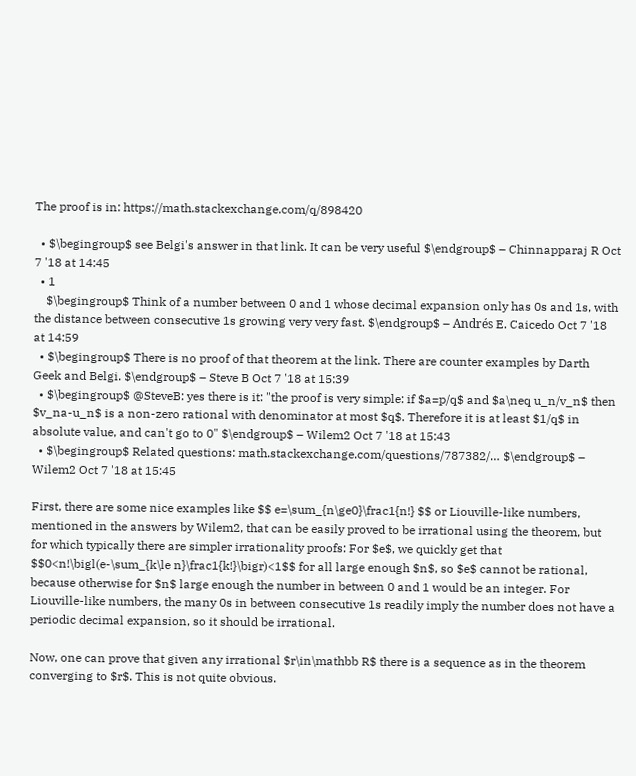The proof is in: https://math.stackexchange.com/q/898420

  • $\begingroup$ see Belgi's answer in that link. It can be very useful $\endgroup$ – Chinnapparaj R Oct 7 '18 at 14:45
  • 1
    $\begingroup$ Think of a number between 0 and 1 whose decimal expansion only has 0s and 1s, with the distance between consecutive 1s growing very very fast. $\endgroup$ – Andrés E. Caicedo Oct 7 '18 at 14:59
  • $\begingroup$ There is no proof of that theorem at the link. There are counter examples by Darth Geek and Belgi. $\endgroup$ – Steve B Oct 7 '18 at 15:39
  • $\begingroup$ @SteveB: yes there is it: "the proof is very simple: if $a=p/q$ and $a\neq u_n/v_n$ then $v_na-u_n$ is a non-zero rational with denominator at most $q$. Therefore it is at least $1/q$ in absolute value, and can't go to 0" $\endgroup$ – Wilem2 Oct 7 '18 at 15:43
  • $\begingroup$ Related questions: math.stackexchange.com/questions/787382/… $\endgroup$ – Wilem2 Oct 7 '18 at 15:45

First, there are some nice examples like $$ e=\sum_{n\ge0}\frac1{n!} $$ or Liouville-like numbers, mentioned in the answers by Wilem2, that can be easily proved to be irrational using the theorem, but for which typically there are simpler irrationality proofs: For $e$, we quickly get that $$0<n!\bigl(e-\sum_{k\le n}\frac1{k!}\bigr)<1$$ for all large enough $n$, so $e$ cannot be rational, because otherwise for $n$ large enough the number in between 0 and 1 would be an integer. For Liouville-like numbers, the many 0s in between consecutive 1s readily imply the number does not have a periodic decimal expansion, so it should be irrational.

Now, one can prove that given any irrational $r\in\mathbb R$ there is a sequence as in the theorem converging to $r$. This is not quite obvious.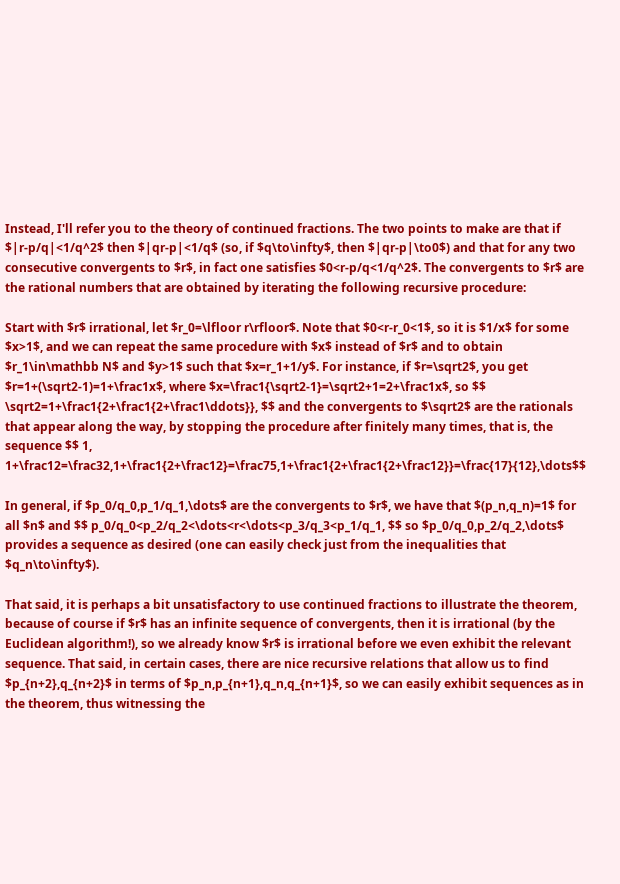Instead, I'll refer you to the theory of continued fractions. The two points to make are that if $|r-p/q|<1/q^2$ then $|qr-p|<1/q$ (so, if $q\to\infty$, then $|qr-p|\to0$) and that for any two consecutive convergents to $r$, in fact one satisfies $0<r-p/q<1/q^2$. The convergents to $r$ are the rational numbers that are obtained by iterating the following recursive procedure:

Start with $r$ irrational, let $r_0=\lfloor r\rfloor$. Note that $0<r-r_0<1$, so it is $1/x$ for some $x>1$, and we can repeat the same procedure with $x$ instead of $r$ and to obtain $r_1\in\mathbb N$ and $y>1$ such that $x=r_1+1/y$. For instance, if $r=\sqrt2$, you get $r=1+(\sqrt2-1)=1+\frac1x$, where $x=\frac1{\sqrt2-1}=\sqrt2+1=2+\frac1x$, so $$ \sqrt2=1+\frac1{2+\frac1{2+\frac1\ddots}}, $$ and the convergents to $\sqrt2$ are the rationals that appear along the way, by stopping the procedure after finitely many times, that is, the sequence $$ 1, 1+\frac12=\frac32,1+\frac1{2+\frac12}=\frac75,1+\frac1{2+\frac1{2+\frac12}}=\frac{17}{12},\dots$$

In general, if $p_0/q_0,p_1/q_1,\dots$ are the convergents to $r$, we have that $(p_n,q_n)=1$ for all $n$ and $$ p_0/q_0<p_2/q_2<\dots<r<\dots<p_3/q_3<p_1/q_1, $$ so $p_0/q_0,p_2/q_2,\dots$ provides a sequence as desired (one can easily check just from the inequalities that $q_n\to\infty$).

That said, it is perhaps a bit unsatisfactory to use continued fractions to illustrate the theorem, because of course if $r$ has an infinite sequence of convergents, then it is irrational (by the Euclidean algorithm!), so we already know $r$ is irrational before we even exhibit the relevant sequence. That said, in certain cases, there are nice recursive relations that allow us to find $p_{n+2},q_{n+2}$ in terms of $p_n,p_{n+1},q_n,q_{n+1}$, so we can easily exhibit sequences as in the theorem, thus witnessing the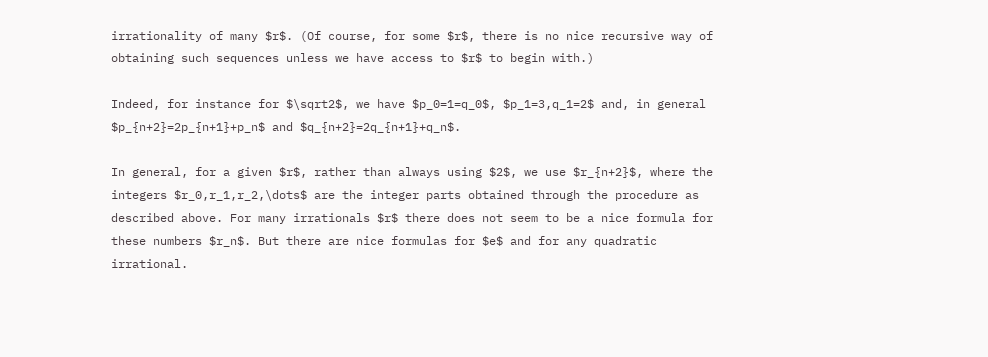irrationality of many $r$. (Of course, for some $r$, there is no nice recursive way of obtaining such sequences unless we have access to $r$ to begin with.)

Indeed, for instance for $\sqrt2$, we have $p_0=1=q_0$, $p_1=3,q_1=2$ and, in general $p_{n+2}=2p_{n+1}+p_n$ and $q_{n+2}=2q_{n+1}+q_n$.

In general, for a given $r$, rather than always using $2$, we use $r_{n+2}$, where the integers $r_0,r_1,r_2,\dots$ are the integer parts obtained through the procedure as described above. For many irrationals $r$ there does not seem to be a nice formula for these numbers $r_n$. But there are nice formulas for $e$ and for any quadratic irrational.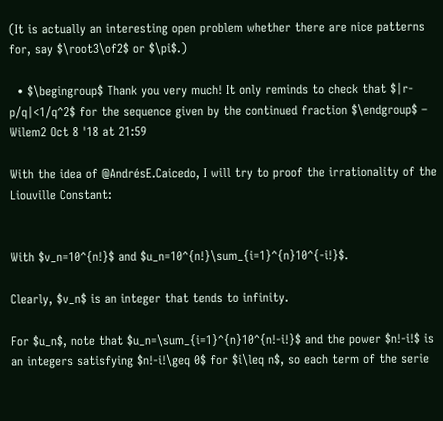(It is actually an interesting open problem whether there are nice patterns for, say $\root3\of2$ or $\pi$.)

  • $\begingroup$ Thank you very much! It only reminds to check that $|r-p/q|<1/q^2$ for the sequence given by the continued fraction $\endgroup$ – Wilem2 Oct 8 '18 at 21:59

With the idea of @AndrésE.Caicedo, I will try to proof the irrationality of the Liouville Constant:


With $v_n=10^{n!}$ and $u_n=10^{n!}\sum_{i=1}^{n}10^{-i!}$.

Clearly, $v_n$ is an integer that tends to infinity.

For $u_n$, note that $u_n=\sum_{i=1}^{n}10^{n!-i!}$ and the power $n!-i!$ is an integers satisfying $n!-i!\geq 0$ for $i\leq n$, so each term of the serie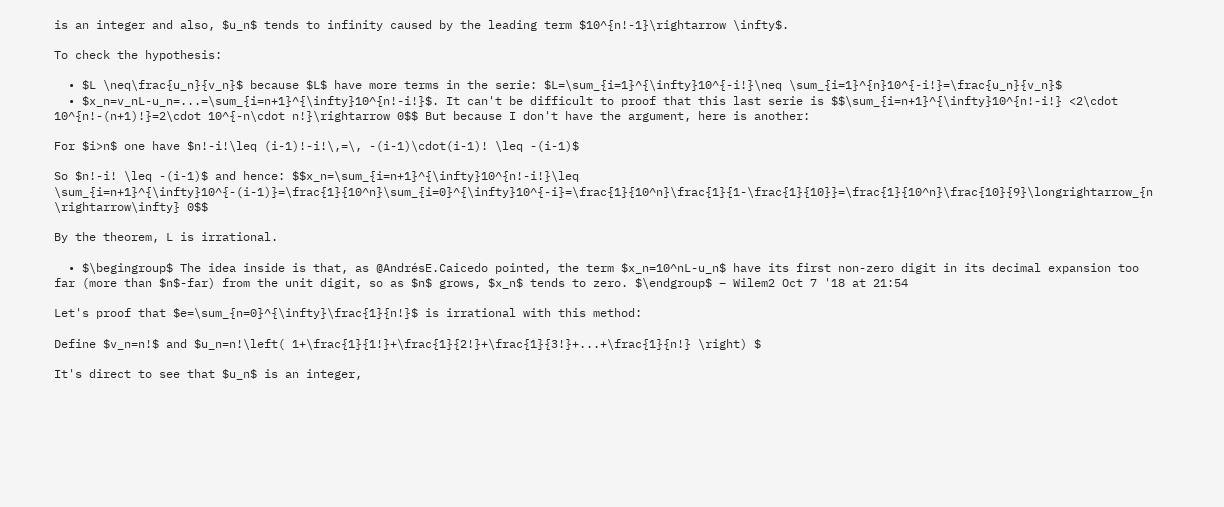is an integer and also, $u_n$ tends to infinity caused by the leading term $10^{n!-1}\rightarrow \infty$.

To check the hypothesis:

  • $L \neq\frac{u_n}{v_n}$ because $L$ have more terms in the serie: $L=\sum_{i=1}^{\infty}10^{-i!}\neq \sum_{i=1}^{n}10^{-i!}=\frac{u_n}{v_n}$
  • $x_n=v_nL-u_n=...=\sum_{i=n+1}^{\infty}10^{n!-i!}$. It can't be difficult to proof that this last serie is $$\sum_{i=n+1}^{\infty}10^{n!-i!} <2\cdot 10^{n!-(n+1)!}=2\cdot 10^{-n\cdot n!}\rightarrow 0$$ But because I don't have the argument, here is another:

For $i>n$ one have $n!-i!\leq (i-1)!-i!\,=\, -(i-1)\cdot(i-1)! \leq -(i-1)$

So $n!-i! \leq -(i-1)$ and hence: $$x_n=\sum_{i=n+1}^{\infty}10^{n!-i!}\leq \sum_{i=n+1}^{\infty}10^{-(i-1)}=\frac{1}{10^n}\sum_{i=0}^{\infty}10^{-i}=\frac{1}{10^n}\frac{1}{1-\frac{1}{10}}=\frac{1}{10^n}\frac{10}{9}\longrightarrow_{n \rightarrow\infty} 0$$

By the theorem, L is irrational.

  • $\begingroup$ The idea inside is that, as @AndrésE.Caicedo pointed, the term $x_n=10^nL-u_n$ have its first non-zero digit in its decimal expansion too far (more than $n$-far) from the unit digit, so as $n$ grows, $x_n$ tends to zero. $\endgroup$ – Wilem2 Oct 7 '18 at 21:54

Let's proof that $e=\sum_{n=0}^{\infty}\frac{1}{n!}$ is irrational with this method:

Define $v_n=n!$ and $u_n=n!\left( 1+\frac{1}{1!}+\frac{1}{2!}+\frac{1}{3!}+...+\frac{1}{n!} \right) $

It's direct to see that $u_n$ is an integer,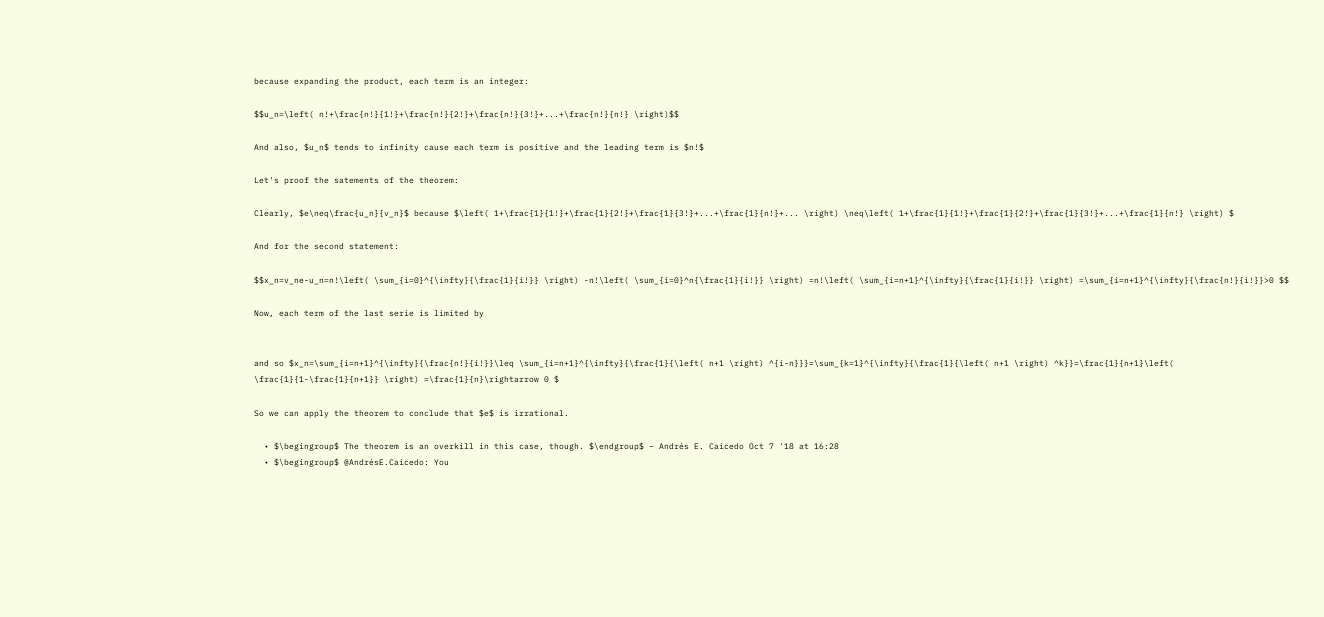because expanding the product, each term is an integer:

$$u_n=\left( n!+\frac{n!}{1!}+\frac{n!}{2!}+\frac{n!}{3!}+...+\frac{n!}{n!} \right)$$

And also, $u_n$ tends to infinity cause each term is positive and the leading term is $n!$

Let's proof the satements of the theorem:

Clearly, $e\neq\frac{u_n}{v_n}$ because $\left( 1+\frac{1}{1!}+\frac{1}{2!}+\frac{1}{3!}+...+\frac{1}{n!}+... \right) \neq\left( 1+\frac{1}{1!}+\frac{1}{2!}+\frac{1}{3!}+...+\frac{1}{n!} \right) $

And for the second statement:

$$x_n=v_ne-u_n=n!\left( \sum_{i=0}^{\infty}{\frac{1}{i!}} \right) -n!\left( \sum_{i=0}^n{\frac{1}{i!}} \right) =n!\left( \sum_{i=n+1}^{\infty}{\frac{1}{i!}} \right) =\sum_{i=n+1}^{\infty}{\frac{n!}{i!}}>0 $$

Now, each term of the last serie is limited by


and so $x_n=\sum_{i=n+1}^{\infty}{\frac{n!}{i!}}\leq \sum_{i=n+1}^{\infty}{\frac{1}{\left( n+1 \right) ^{i-n}}}=\sum_{k=1}^{\infty}{\frac{1}{\left( n+1 \right) ^k}}=\frac{1}{n+1}\left( \frac{1}{1-\frac{1}{n+1}} \right) =\frac{1}{n}\rightarrow 0 $

So we can apply the theorem to conclude that $e$ is irrational.

  • $\begingroup$ The theorem is an overkill in this case, though. $\endgroup$ – Andrés E. Caicedo Oct 7 '18 at 16:28
  • $\begingroup$ @AndrésE.Caicedo: You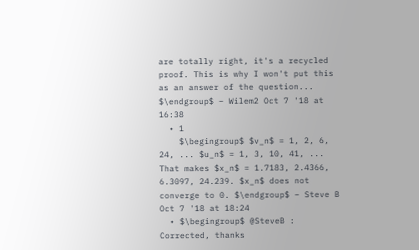are totally right, it's a recycled proof. This is why I won't put this as an answer of the question... $\endgroup$ – Wilem2 Oct 7 '18 at 16:38
  • 1
    $\begingroup$ $v_n$ = 1, 2, 6, 24, ... $u_n$ = 1, 3, 10, 41, ... That makes $x_n$ = 1.7183, 2.4366, 6.3097, 24.239. $x_n$ does not converge to 0. $\endgroup$ – Steve B Oct 7 '18 at 18:24
  • $\begingroup$ @SteveB : Corrected, thanks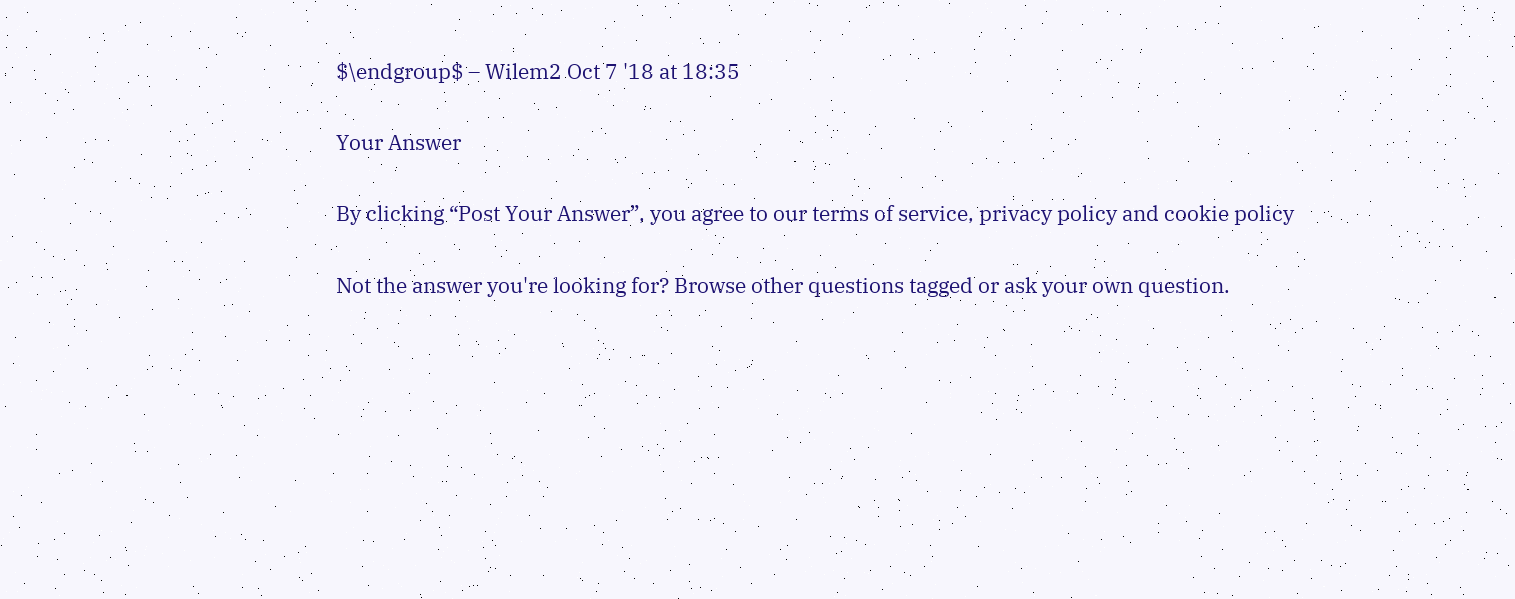$\endgroup$ – Wilem2 Oct 7 '18 at 18:35

Your Answer

By clicking “Post Your Answer”, you agree to our terms of service, privacy policy and cookie policy

Not the answer you're looking for? Browse other questions tagged or ask your own question.